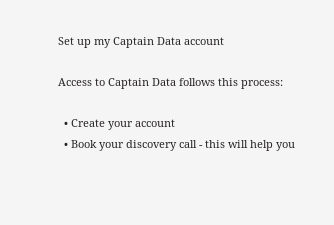Set up my Captain Data account

Access to Captain Data follows this process:

  • Create your account
  • Book your discovery call - this will help you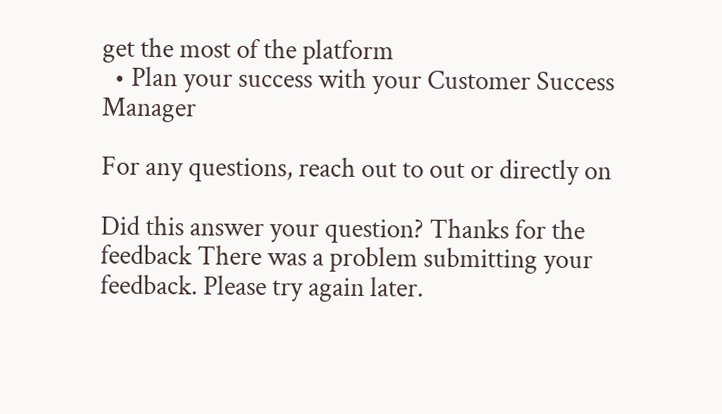get the most of the platform
  • Plan your success with your Customer Success Manager

For any questions, reach out to out or directly on

Did this answer your question? Thanks for the feedback There was a problem submitting your feedback. Please try again later.